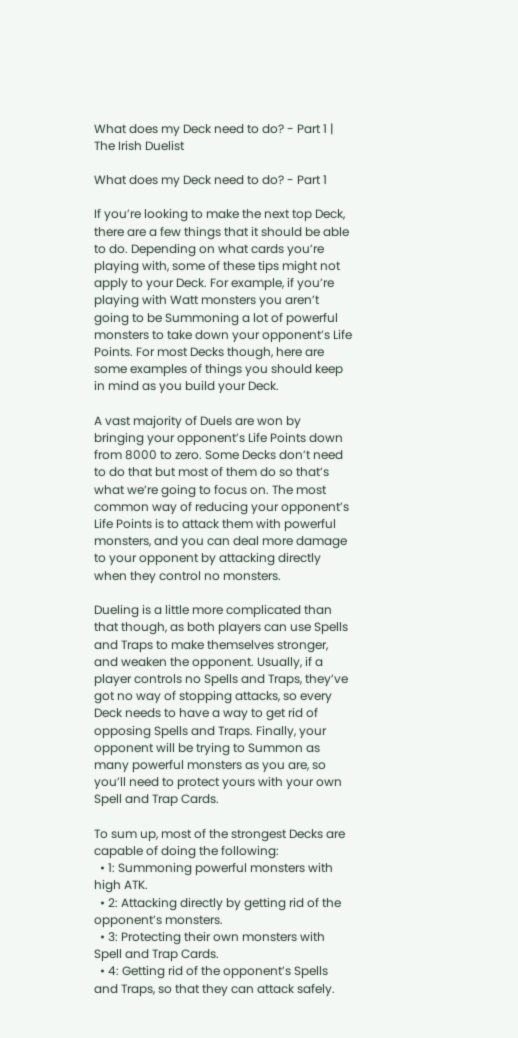What does my Deck need to do? - Part 1 | The Irish Duelist

What does my Deck need to do? - Part 1

If you’re looking to make the next top Deck, there are a few things that it should be able to do. Depending on what cards you’re playing with, some of these tips might not apply to your Deck. For example, if you’re playing with Watt monsters you aren’t going to be Summoning a lot of powerful monsters to take down your opponent’s Life Points. For most Decks though, here are some examples of things you should keep in mind as you build your Deck.

A vast majority of Duels are won by bringing your opponent’s Life Points down from 8000 to zero. Some Decks don’t need to do that but most of them do so that’s what we’re going to focus on. The most common way of reducing your opponent’s Life Points is to attack them with powerful monsters, and you can deal more damage to your opponent by attacking directly when they control no monsters.

Dueling is a little more complicated than that though, as both players can use Spells and Traps to make themselves stronger, and weaken the opponent. Usually, if a player controls no Spells and Traps, they’ve got no way of stopping attacks, so every Deck needs to have a way to get rid of opposing Spells and Traps. Finally, your opponent will be trying to Summon as many powerful monsters as you are, so you’ll need to protect yours with your own Spell and Trap Cards.

To sum up, most of the strongest Decks are capable of doing the following:
  • 1: Summoning powerful monsters with high ATK.
  • 2: Attacking directly by getting rid of the opponent’s monsters.
  • 3: Protecting their own monsters with Spell and Trap Cards.
  • 4: Getting rid of the opponent’s Spells and Traps, so that they can attack safely.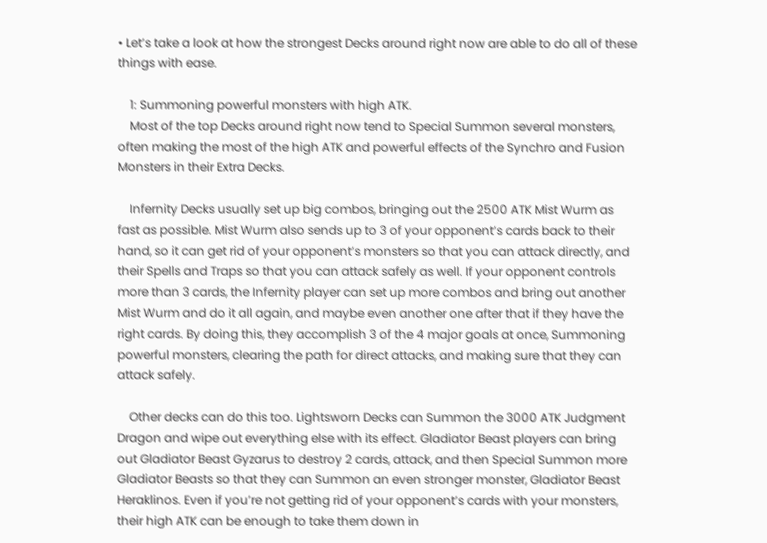• Let’s take a look at how the strongest Decks around right now are able to do all of these things with ease.

    1: Summoning powerful monsters with high ATK.
    Most of the top Decks around right now tend to Special Summon several monsters, often making the most of the high ATK and powerful effects of the Synchro and Fusion Monsters in their Extra Decks.

    Infernity Decks usually set up big combos, bringing out the 2500 ATK Mist Wurm as fast as possible. Mist Wurm also sends up to 3 of your opponent’s cards back to their hand, so it can get rid of your opponent’s monsters so that you can attack directly, and their Spells and Traps so that you can attack safely as well. If your opponent controls more than 3 cards, the Infernity player can set up more combos and bring out another Mist Wurm and do it all again, and maybe even another one after that if they have the right cards. By doing this, they accomplish 3 of the 4 major goals at once, Summoning powerful monsters, clearing the path for direct attacks, and making sure that they can attack safely.

    Other decks can do this too. Lightsworn Decks can Summon the 3000 ATK Judgment Dragon and wipe out everything else with its effect. Gladiator Beast players can bring out Gladiator Beast Gyzarus to destroy 2 cards, attack, and then Special Summon more Gladiator Beasts so that they can Summon an even stronger monster, Gladiator Beast Heraklinos. Even if you’re not getting rid of your opponent’s cards with your monsters, their high ATK can be enough to take them down in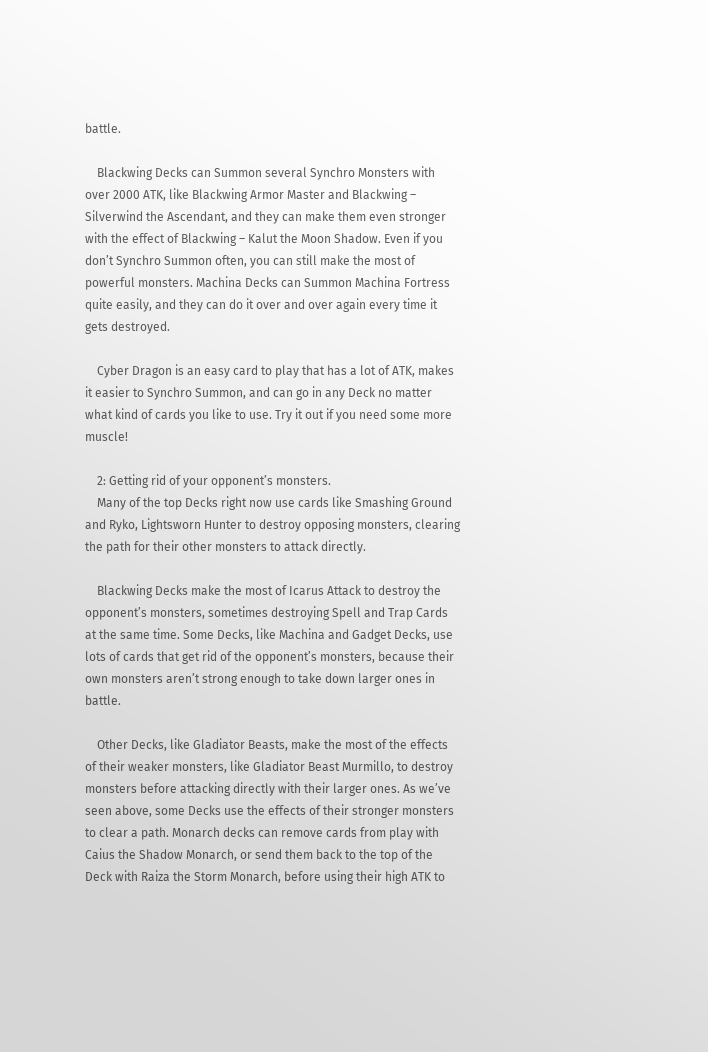battle.

    Blackwing Decks can Summon several Synchro Monsters with over 2000 ATK, like Blackwing Armor Master and Blackwing – Silverwind the Ascendant, and they can make them even stronger with the effect of Blackwing – Kalut the Moon Shadow. Even if you don’t Synchro Summon often, you can still make the most of powerful monsters. Machina Decks can Summon Machina Fortress quite easily, and they can do it over and over again every time it gets destroyed.

    Cyber Dragon is an easy card to play that has a lot of ATK, makes it easier to Synchro Summon, and can go in any Deck no matter what kind of cards you like to use. Try it out if you need some more muscle!

    2: Getting rid of your opponent’s monsters.
    Many of the top Decks right now use cards like Smashing Ground and Ryko, Lightsworn Hunter to destroy opposing monsters, clearing the path for their other monsters to attack directly.

    Blackwing Decks make the most of Icarus Attack to destroy the opponent’s monsters, sometimes destroying Spell and Trap Cards at the same time. Some Decks, like Machina and Gadget Decks, use lots of cards that get rid of the opponent’s monsters, because their own monsters aren’t strong enough to take down larger ones in battle.

    Other Decks, like Gladiator Beasts, make the most of the effects of their weaker monsters, like Gladiator Beast Murmillo, to destroy monsters before attacking directly with their larger ones. As we’ve seen above, some Decks use the effects of their stronger monsters to clear a path. Monarch decks can remove cards from play with Caius the Shadow Monarch, or send them back to the top of the Deck with Raiza the Storm Monarch, before using their high ATK to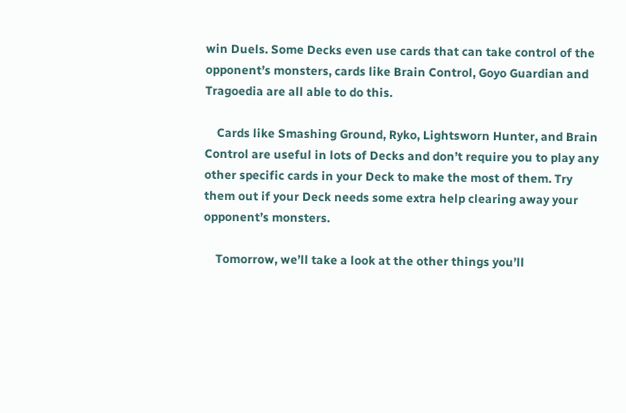win Duels. Some Decks even use cards that can take control of the opponent’s monsters, cards like Brain Control, Goyo Guardian and Tragoedia are all able to do this.

    Cards like Smashing Ground, Ryko, Lightsworn Hunter, and Brain Control are useful in lots of Decks and don’t require you to play any other specific cards in your Deck to make the most of them. Try them out if your Deck needs some extra help clearing away your opponent’s monsters.

    Tomorrow, we’ll take a look at the other things you’ll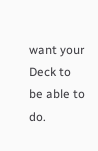want your Deck to be able to do.